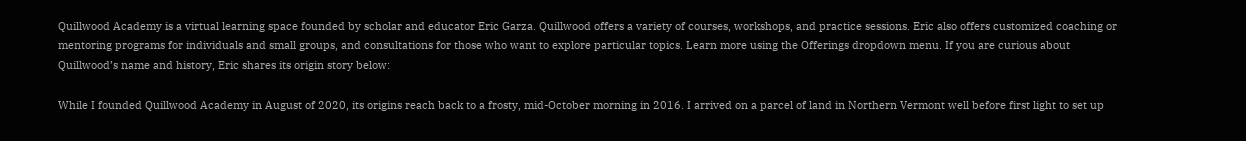Quillwood Academy is a virtual learning space founded by scholar and educator Eric Garza. Quillwood offers a variety of courses, workshops, and practice sessions. Eric also offers customized coaching or mentoring programs for individuals and small groups, and consultations for those who want to explore particular topics. Learn more using the Offerings dropdown menu. If you are curious about Quillwood’s name and history, Eric shares its origin story below:

While I founded Quillwood Academy in August of 2020, its origins reach back to a frosty, mid-October morning in 2016. I arrived on a parcel of land in Northern Vermont well before first light to set up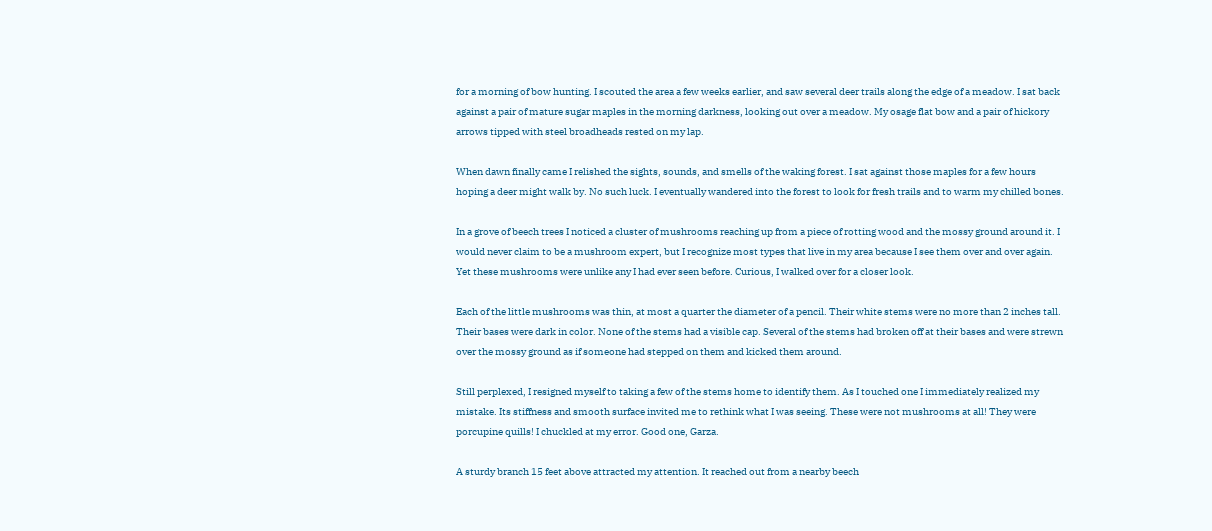for a morning of bow hunting. I scouted the area a few weeks earlier, and saw several deer trails along the edge of a meadow. I sat back against a pair of mature sugar maples in the morning darkness, looking out over a meadow. My osage flat bow and a pair of hickory arrows tipped with steel broadheads rested on my lap.

When dawn finally came I relished the sights, sounds, and smells of the waking forest. I sat against those maples for a few hours hoping a deer might walk by. No such luck. I eventually wandered into the forest to look for fresh trails and to warm my chilled bones.

In a grove of beech trees I noticed a cluster of mushrooms reaching up from a piece of rotting wood and the mossy ground around it. I would never claim to be a mushroom expert, but I recognize most types that live in my area because I see them over and over again. Yet these mushrooms were unlike any I had ever seen before. Curious, I walked over for a closer look.

Each of the little mushrooms was thin, at most a quarter the diameter of a pencil. Their white stems were no more than 2 inches tall. Their bases were dark in color. None of the stems had a visible cap. Several of the stems had broken off at their bases and were strewn over the mossy ground as if someone had stepped on them and kicked them around.

Still perplexed, I resigned myself to taking a few of the stems home to identify them. As I touched one I immediately realized my mistake. Its stiffness and smooth surface invited me to rethink what I was seeing. These were not mushrooms at all! They were porcupine quills! I chuckled at my error. Good one, Garza.

A sturdy branch 15 feet above attracted my attention. It reached out from a nearby beech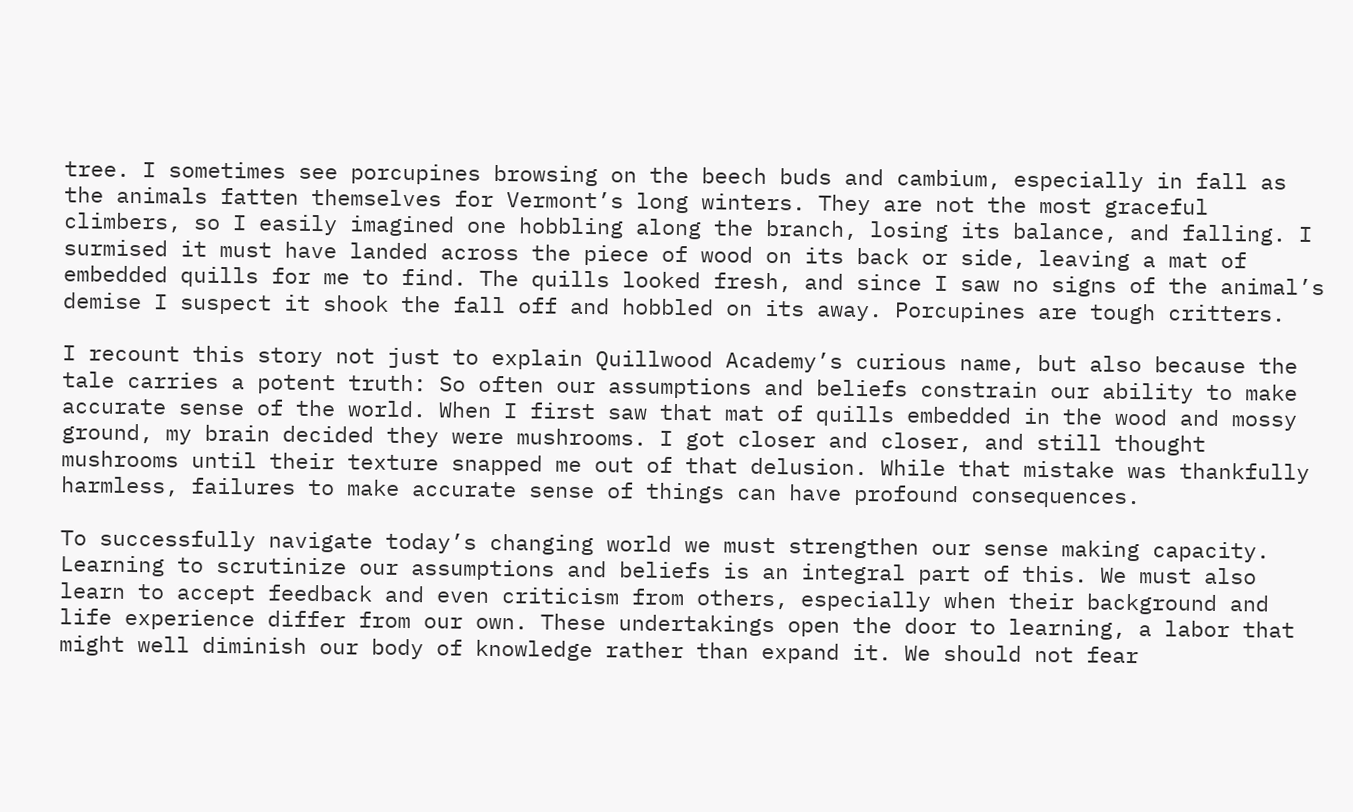tree. I sometimes see porcupines browsing on the beech buds and cambium, especially in fall as the animals fatten themselves for Vermont’s long winters. They are not the most graceful climbers, so I easily imagined one hobbling along the branch, losing its balance, and falling. I surmised it must have landed across the piece of wood on its back or side, leaving a mat of embedded quills for me to find. The quills looked fresh, and since I saw no signs of the animal’s demise I suspect it shook the fall off and hobbled on its away. Porcupines are tough critters.

I recount this story not just to explain Quillwood Academy’s curious name, but also because the tale carries a potent truth: So often our assumptions and beliefs constrain our ability to make accurate sense of the world. When I first saw that mat of quills embedded in the wood and mossy ground, my brain decided they were mushrooms. I got closer and closer, and still thought mushrooms until their texture snapped me out of that delusion. While that mistake was thankfully harmless, failures to make accurate sense of things can have profound consequences.

To successfully navigate today’s changing world we must strengthen our sense making capacity. Learning to scrutinize our assumptions and beliefs is an integral part of this. We must also learn to accept feedback and even criticism from others, especially when their background and life experience differ from our own. These undertakings open the door to learning, a labor that might well diminish our body of knowledge rather than expand it. We should not fear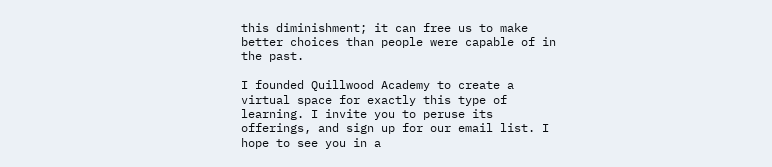this diminishment; it can free us to make better choices than people were capable of in the past.

I founded Quillwood Academy to create a virtual space for exactly this type of learning. I invite you to peruse its offerings, and sign up for our email list. I hope to see you in a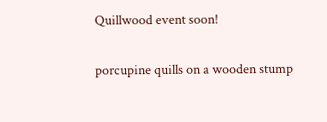Quillwood event soon!

porcupine quills on a wooden stump